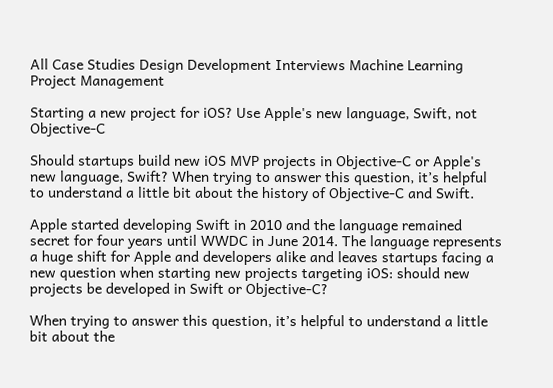All Case Studies Design Development Interviews Machine Learning Project Management

Starting a new project for iOS? Use Apple's new language, Swift, not Objective-C

Should startups build new iOS MVP projects in Objective-C or Apple's new language, Swift? When trying to answer this question, it’s helpful to understand a little bit about the history of Objective-C and Swift.

Apple started developing Swift in 2010 and the language remained secret for four years until WWDC in June 2014. The language represents a huge shift for Apple and developers alike and leaves startups facing a new question when starting new projects targeting iOS: should new projects be developed in Swift or Objective-C?

When trying to answer this question, it’s helpful to understand a little bit about the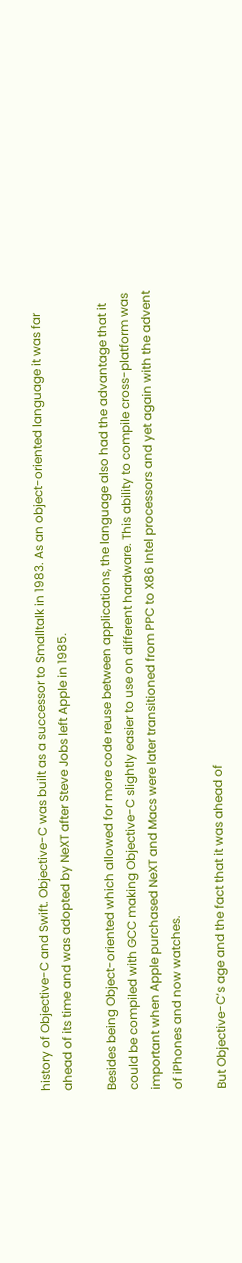history of Objective-C and Swift. Objective-C was built as a successor to Smalltalk in 1983. As an object-oriented language it was far ahead of its time and was adopted by NeXT after Steve Jobs left Apple in 1985.

Besides being Object-oriented which allowed for more code reuse between applications, the language also had the advantage that it could be compiled with GCC making Objective-C slightly easier to use on different hardware. This ability to compile cross-platform was important when Apple purchased NeXT and Macs were later transitioned from PPC to X86 Intel processors and yet again with the advent of iPhones and now watches.

But Objective-C’s age and the fact that it was ahead of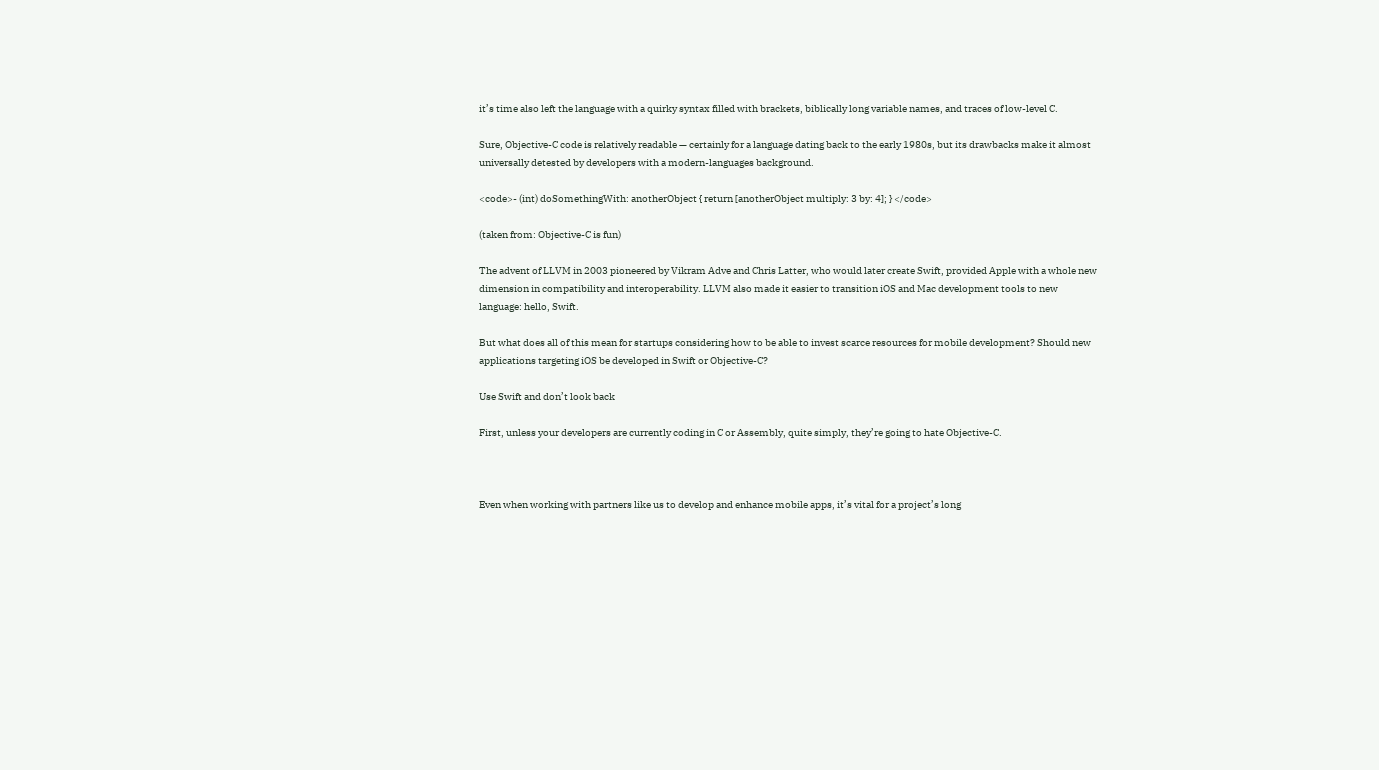it’s time also left the language with a quirky syntax filled with brackets, biblically long variable names, and traces of low-level C.

Sure, Objective-C code is relatively readable — certainly for a language dating back to the early 1980s, but its drawbacks make it almost universally detested by developers with a modern-languages background.

<code>- (int) doSomethingWith: anotherObject { return [anotherObject multiply: 3 by: 4]; } </code>

(taken from: Objective-C is fun)

The advent of LLVM in 2003 pioneered by Vikram Adve and Chris Latter, who would later create Swift, provided Apple with a whole new dimension in compatibility and interoperability. LLVM also made it easier to transition iOS and Mac development tools to new language: hello, Swift.

But what does all of this mean for startups considering how to be able to invest scarce resources for mobile development? Should new applications targeting iOS be developed in Swift or Objective-C?

Use Swift and don’t look back

First, unless your developers are currently coding in C or Assembly, quite simply, they’re going to hate Objective-C.



Even when working with partners like us to develop and enhance mobile apps, it’s vital for a project’s long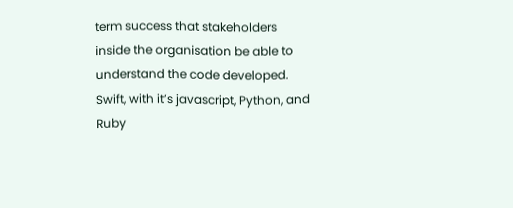term success that stakeholders inside the organisation be able to understand the code developed. Swift, with it’s javascript, Python, and Ruby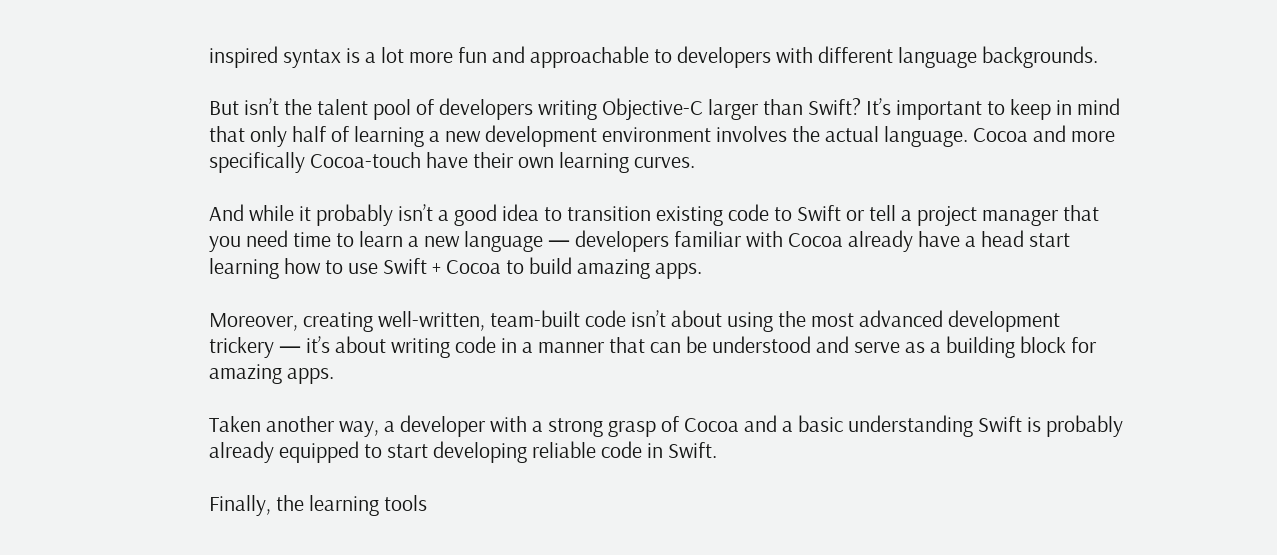inspired syntax is a lot more fun and approachable to developers with different language backgrounds.

But isn’t the talent pool of developers writing Objective-C larger than Swift? It’s important to keep in mind that only half of learning a new development environment involves the actual language. Cocoa and more specifically Cocoa-touch have their own learning curves.

And while it probably isn’t a good idea to transition existing code to Swift or tell a project manager that you need time to learn a new language — developers familiar with Cocoa already have a head start learning how to use Swift + Cocoa to build amazing apps.

Moreover, creating well-written, team-built code isn’t about using the most advanced development trickery — it’s about writing code in a manner that can be understood and serve as a building block for amazing apps.

Taken another way, a developer with a strong grasp of Cocoa and a basic understanding Swift is probably already equipped to start developing reliable code in Swift.

Finally, the learning tools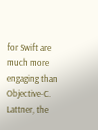for Swift are much more engaging than Objective-C. Lattner, the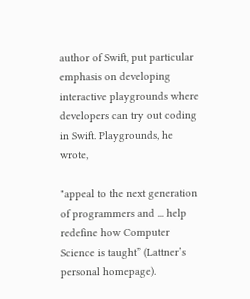author of Swift, put particular emphasis on developing interactive playgrounds where developers can try out coding in Swift. Playgrounds, he wrote,

"appeal to the next generation of programmers and ... help redefine how Computer Science is taught” (Lattner’s personal homepage).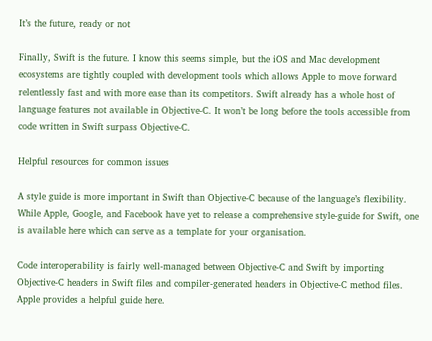It’s the future, ready or not

Finally, Swift is the future. I know this seems simple, but the iOS and Mac development ecosystems are tightly coupled with development tools which allows Apple to move forward relentlessly fast and with more ease than its competitors. Swift already has a whole host of language features not available in Objective-C. It won’t be long before the tools accessible from code written in Swift surpass Objective-C.

Helpful resources for common issues

A style guide is more important in Swift than Objective-C because of the language’s flexibility. While Apple, Google, and Facebook have yet to release a comprehensive style-guide for Swift, one is available here which can serve as a template for your organisation.

Code interoperability is fairly well-managed between Objective-C and Swift by importing Objective-C headers in Swift files and compiler-generated headers in Objective-C method files. Apple provides a helpful guide here.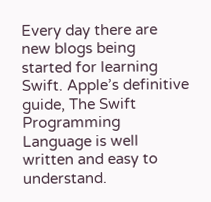Every day there are new blogs being started for learning Swift. Apple’s definitive guide, The Swift Programming Language is well written and easy to understand.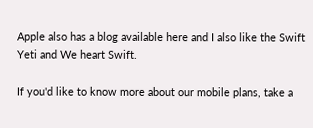Apple also has a blog available here and I also like the Swift Yeti and We heart Swift.

If you'd like to know more about our mobile plans, take a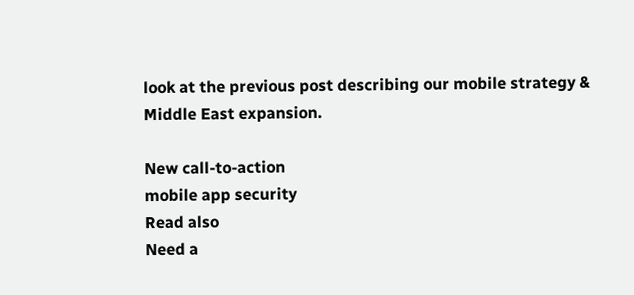look at the previous post describing our mobile strategy & Middle East expansion.

New call-to-action
mobile app security
Read also
Need a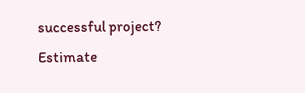successful project?
Estimate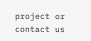project or contact us